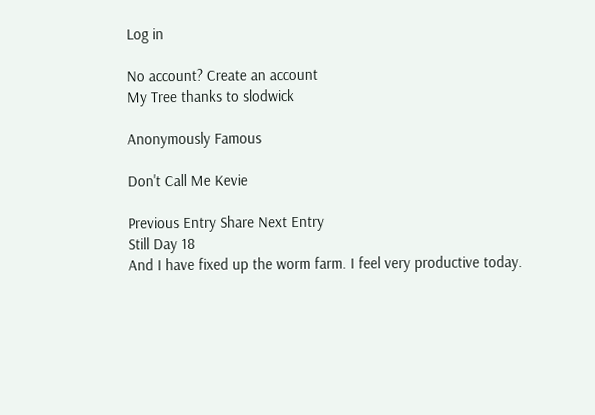Log in

No account? Create an account
My Tree thanks to slodwick

Anonymously Famous

Don't Call Me Kevie

Previous Entry Share Next Entry
Still Day 18
And I have fixed up the worm farm. I feel very productive today.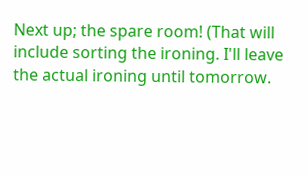Next up; the spare room! (That will include sorting the ironing. I'll leave the actual ironing until tomorrow.